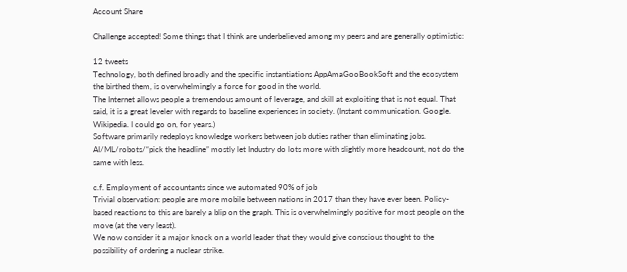Account Share

Challenge accepted! Some things that I think are underbelieved among my peers and are generally optimistic:

12 tweets
Technology, both defined broadly and the specific instantiations AppAmaGooBookSoft and the ecosystem the birthed them, is overwhelmingly a force for good in the world.
The Internet allows people a tremendous amount of leverage, and skill at exploiting that is not equal. That said, it is a great leveler with regards to baseline experiences in society. (Instant communication. Google. Wikipedia. I could go on, for years.)
Software primarily redeploys knowledge workers between job duties rather than eliminating jobs. AI/ML/robots/“pick the headline” mostly let Industry do lots more with slightly more headcount, not do the same with less.

c.f. Employment of accountants since we automated 90% of job
Trivial observation: people are more mobile between nations in 2017 than they have ever been. Policy-based reactions to this are barely a blip on the graph. This is overwhelmingly positive for most people on the move (at the very least).
We now consider it a major knock on a world leader that they would give conscious thought to the possibility of ordering a nuclear strike.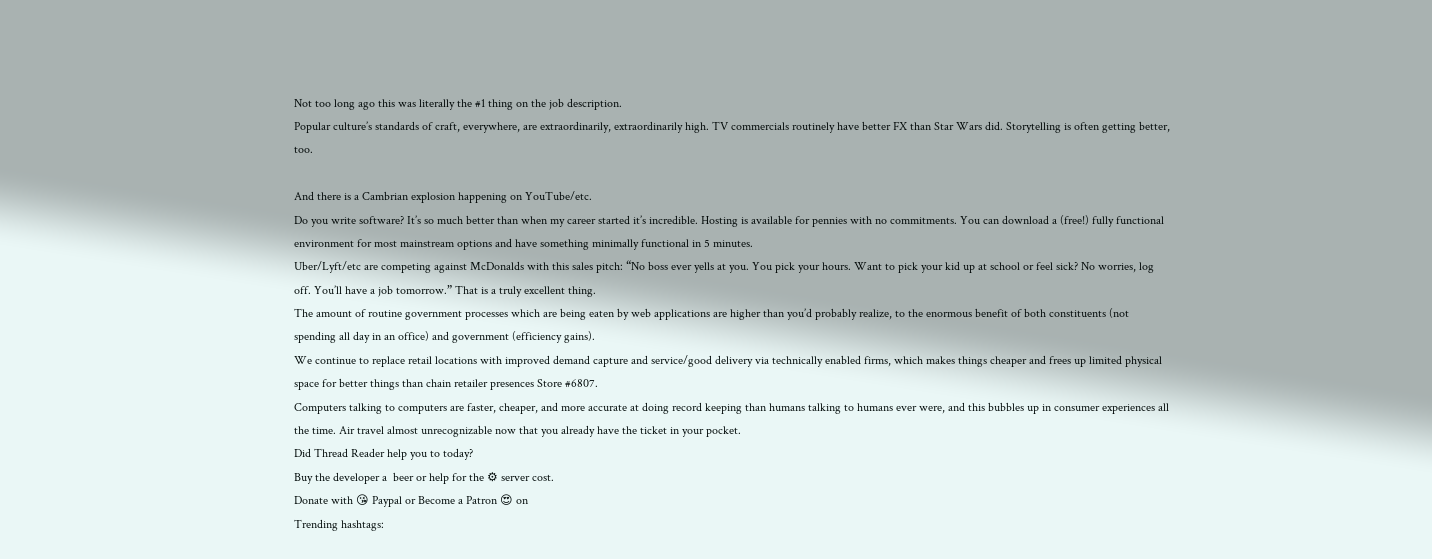Not too long ago this was literally the #1 thing on the job description.
Popular culture’s standards of craft, everywhere, are extraordinarily, extraordinarily high. TV commercials routinely have better FX than Star Wars did. Storytelling is often getting better, too.

And there is a Cambrian explosion happening on YouTube/etc.
Do you write software? It’s so much better than when my career started it’s incredible. Hosting is available for pennies with no commitments. You can download a (free!) fully functional environment for most mainstream options and have something minimally functional in 5 minutes.
Uber/Lyft/etc are competing against McDonalds with this sales pitch: “No boss ever yells at you. You pick your hours. Want to pick your kid up at school or feel sick? No worries, log off. You’ll have a job tomorrow.” That is a truly excellent thing.
The amount of routine government processes which are being eaten by web applications are higher than you’d probably realize, to the enormous benefit of both constituents (not spending all day in an office) and government (efficiency gains).
We continue to replace retail locations with improved demand capture and service/good delivery via technically enabled firms, which makes things cheaper and frees up limited physical space for better things than chain retailer presences Store #6807.
Computers talking to computers are faster, cheaper, and more accurate at doing record keeping than humans talking to humans ever were, and this bubbles up in consumer experiences all the time. Air travel almost unrecognizable now that you already have the ticket in your pocket.
Did Thread Reader help you to today?
Buy the developer a  beer or help for the ⚙ server cost.
Donate with 😘 Paypal or Become a Patron 😍 on
Trending hashtags: